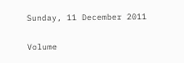Sunday, 11 December 2011

Volume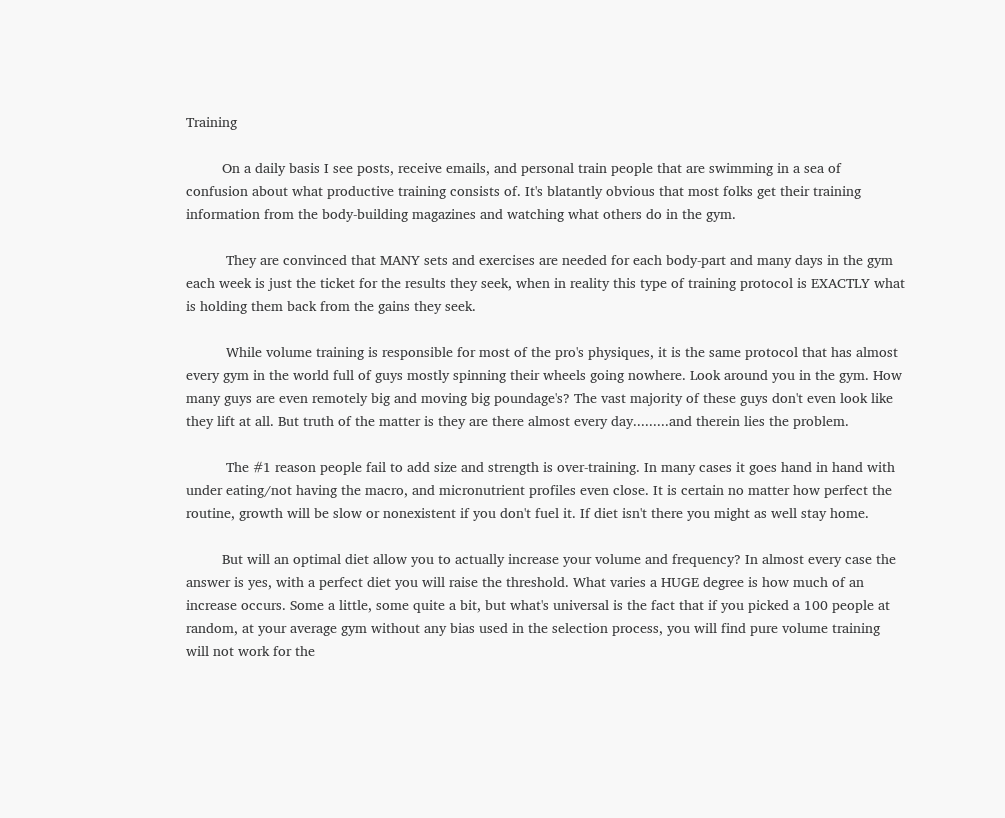Training

         On a daily basis I see posts, receive emails, and personal train people that are swimming in a sea of confusion about what productive training consists of. It's blatantly obvious that most folks get their training information from the body-building magazines and watching what others do in the gym.

          They are convinced that MANY sets and exercises are needed for each body-part and many days in the gym each week is just the ticket for the results they seek, when in reality this type of training protocol is EXACTLY what is holding them back from the gains they seek.

          While volume training is responsible for most of the pro's physiques, it is the same protocol that has almost every gym in the world full of guys mostly spinning their wheels going nowhere. Look around you in the gym. How many guys are even remotely big and moving big poundage's? The vast majority of these guys don't even look like they lift at all. But truth of the matter is they are there almost every day.........and therein lies the problem.

          The #1 reason people fail to add size and strength is over-training. In many cases it goes hand in hand with under eating/not having the macro, and micronutrient profiles even close. It is certain no matter how perfect the routine, growth will be slow or nonexistent if you don't fuel it. If diet isn't there you might as well stay home.

         But will an optimal diet allow you to actually increase your volume and frequency? In almost every case the answer is yes, with a perfect diet you will raise the threshold. What varies a HUGE degree is how much of an increase occurs. Some a little, some quite a bit, but what's universal is the fact that if you picked a 100 people at random, at your average gym without any bias used in the selection process, you will find pure volume training will not work for the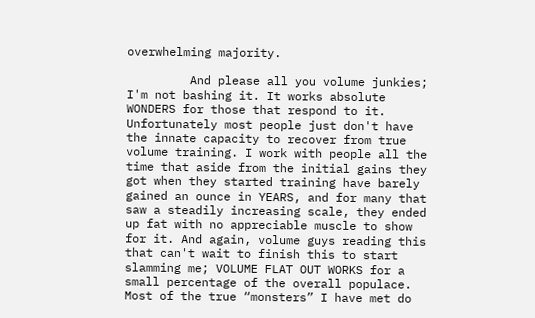overwhelming majority.

         And please all you volume junkies; I'm not bashing it. It works absolute WONDERS for those that respond to it. Unfortunately most people just don't have the innate capacity to recover from true volume training. I work with people all the time that aside from the initial gains they got when they started training have barely gained an ounce in YEARS, and for many that saw a steadily increasing scale, they ended up fat with no appreciable muscle to show for it. And again, volume guys reading this that can't wait to finish this to start slamming me; VOLUME FLAT OUT WORKS for a small percentage of the overall populace. Most of the true “monsters” I have met do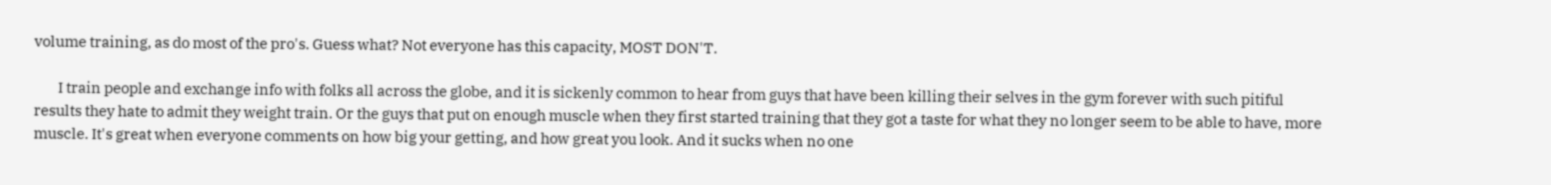volume training, as do most of the pro's. Guess what? Not everyone has this capacity, MOST DON'T.

        I train people and exchange info with folks all across the globe, and it is sickenly common to hear from guys that have been killing their selves in the gym forever with such pitiful results they hate to admit they weight train. Or the guys that put on enough muscle when they first started training that they got a taste for what they no longer seem to be able to have, more muscle. It's great when everyone comments on how big your getting, and how great you look. And it sucks when no one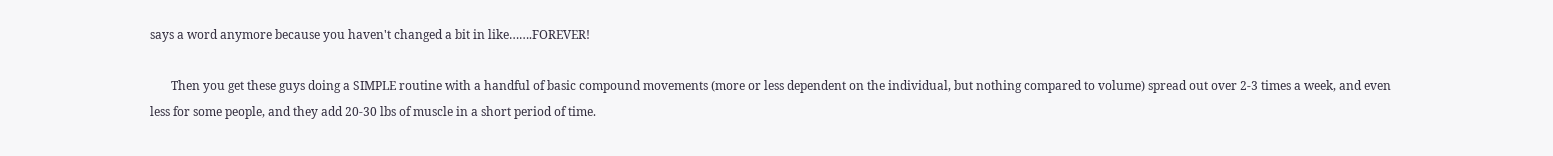says a word anymore because you haven't changed a bit in like…….FOREVER!

       Then you get these guys doing a SIMPLE routine with a handful of basic compound movements (more or less dependent on the individual, but nothing compared to volume) spread out over 2-3 times a week, and even less for some people, and they add 20-30 lbs of muscle in a short period of time.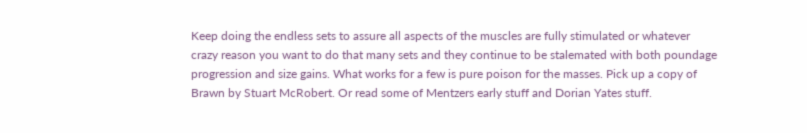Keep doing the endless sets to assure all aspects of the muscles are fully stimulated or whatever  crazy reason you want to do that many sets and they continue to be stalemated with both poundage progression and size gains. What works for a few is pure poison for the masses. Pick up a copy of Brawn by Stuart McRobert. Or read some of Mentzers early stuff and Dorian Yates stuff.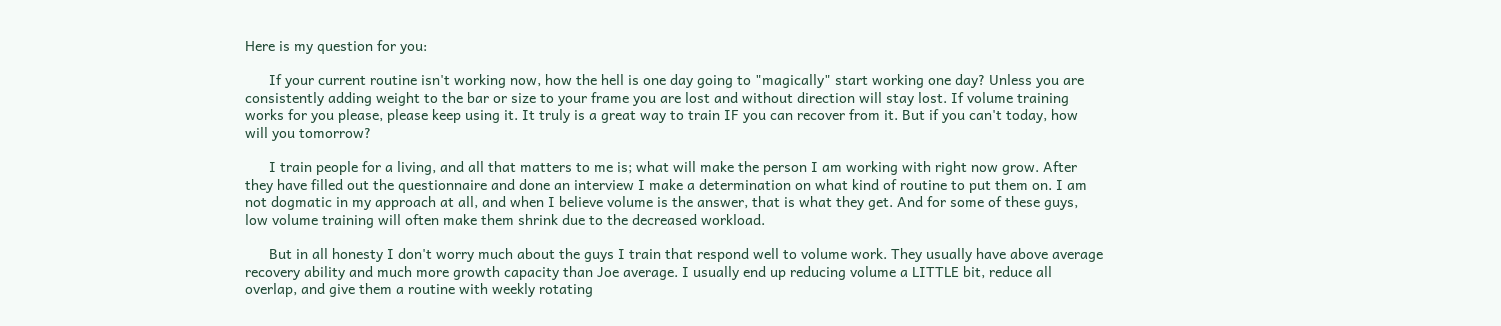Here is my question for you:

      If your current routine isn't working now, how the hell is one day going to "magically" start working one day? Unless you are consistently adding weight to the bar or size to your frame you are lost and without direction will stay lost. If volume training works for you please, please keep using it. It truly is a great way to train IF you can recover from it. But if you can't today, how will you tomorrow?

      I train people for a living, and all that matters to me is; what will make the person I am working with right now grow. After they have filled out the questionnaire and done an interview I make a determination on what kind of routine to put them on. I am not dogmatic in my approach at all, and when I believe volume is the answer, that is what they get. And for some of these guys, low volume training will often make them shrink due to the decreased workload.

      But in all honesty I don't worry much about the guys I train that respond well to volume work. They usually have above average recovery ability and much more growth capacity than Joe average. I usually end up reducing volume a LITTLE bit, reduce all overlap, and give them a routine with weekly rotating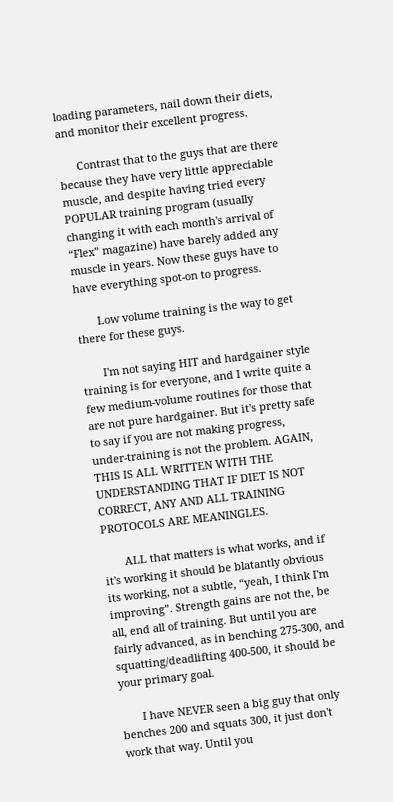loading parameters, nail down their diets, and monitor their excellent progress.

      Contrast that to the guys that are there because they have very little appreciable muscle, and despite having tried every POPULAR training program (usually changing it with each month's arrival of “Flex” magazine) have barely added any muscle in years. Now these guys have to have everything spot-on to progress.

       Low volume training is the way to get there for these guys.

       I'm not saying HIT and hardgainer style training is for everyone, and I write quite a few medium-volume routines for those that are not pure hardgainer. But it's pretty safe to say if you are not making progress, under-training is not the problem. AGAIN, THIS IS ALL WRITTEN WITH THE UNDERSTANDING THAT IF DIET IS NOT CORRECT, ANY AND ALL TRAINING PROTOCOLS ARE MEANINGLES.

       ALL that matters is what works, and if it's working it should be blatantly obvious its working, not a subtle, “yeah, I think I'm improving”. Strength gains are not the, be all, end all of training. But until you are fairly advanced, as in benching 275-300, and squatting/deadlifting 400-500, it should be your primary goal.

       I have NEVER seen a big guy that only benches 200 and squats 300, it just don't work that way. Until you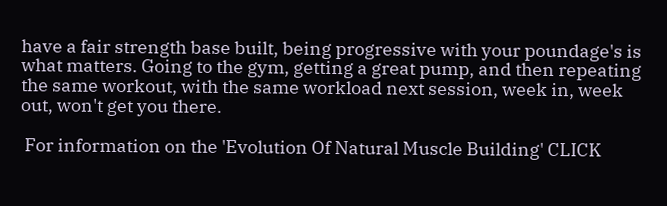have a fair strength base built, being progressive with your poundage's is what matters. Going to the gym, getting a great pump, and then repeating the same workout, with the same workload next session, week in, week out, won't get you there.

 For information on the 'Evolution Of Natural Muscle Building' CLICK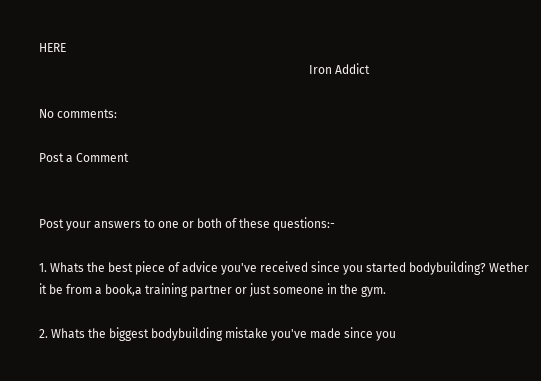HERE
                                                                                          Iron Addict

No comments:

Post a Comment


Post your answers to one or both of these questions:-

1. Whats the best piece of advice you've received since you started bodybuilding? Wether it be from a book,a training partner or just someone in the gym.

2. Whats the biggest bodybuilding mistake you've made since you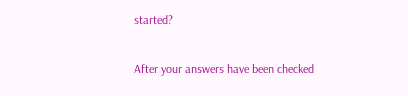started?

After your answers have been checked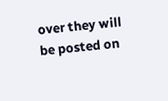over they will be posted on